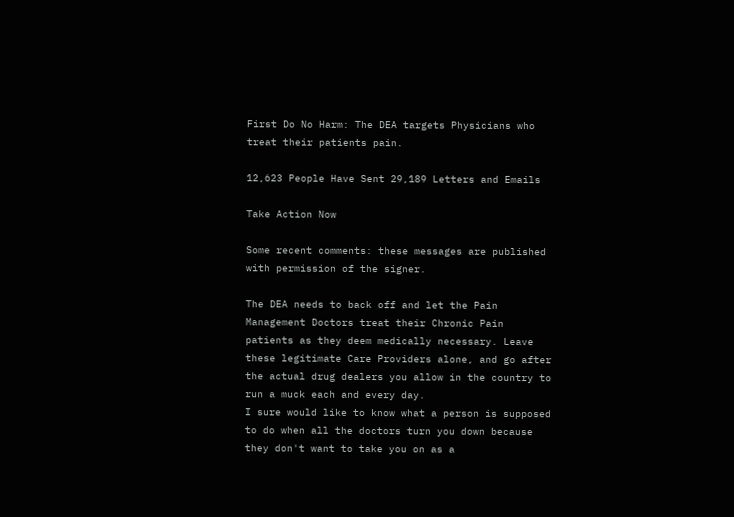First Do No Harm: The DEA targets Physicians who treat their patients pain.

12,623 People Have Sent 29,189 Letters and Emails

Take Action Now

Some recent comments: these messages are published with permission of the signer.

The DEA needs to back off and let the Pain Management Doctors treat their Chronic Pain patients as they deem medically necessary. Leave these legitimate Care Providers alone, and go after the actual drug dealers you allow in the country to run a muck each and every day.
I sure would like to know what a person is supposed to do when all the doctors turn you down because they don't want to take you on as a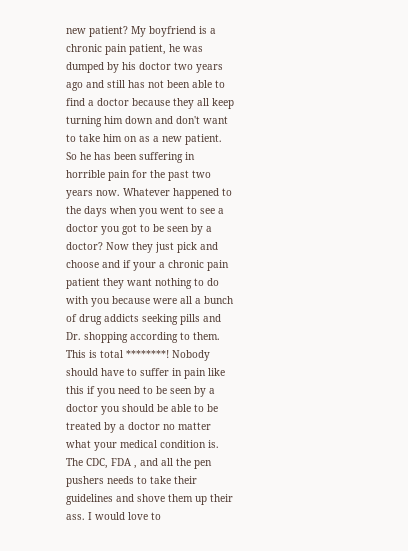new patient? My boyfriend is a chronic pain patient, he was dumped by his doctor two years ago and still has not been able to find a doctor because they all keep turning him down and don't want to take him on as a new patient. So he has been suffering in horrible pain for the past two years now. Whatever happened to the days when you went to see a doctor you got to be seen by a doctor? Now they just pick and choose and if your a chronic pain patient they want nothing to do with you because were all a bunch of drug addicts seeking pills and Dr. shopping according to them. This is total ********! Nobody should have to suffer in pain like this if you need to be seen by a doctor you should be able to be treated by a doctor no matter what your medical condition is. The CDC, FDA , and all the pen pushers needs to take their guidelines and shove them up their ass. I would love to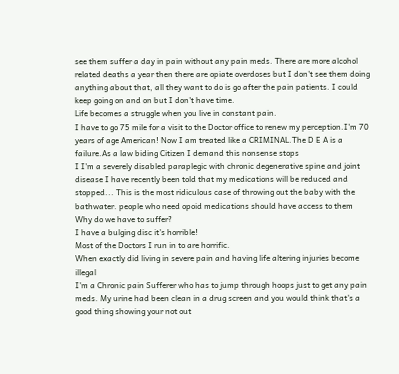see them suffer a day in pain without any pain meds. There are more alcohol related deaths a year then there are opiate overdoses but I don't see them doing anything about that, all they want to do is go after the pain patients. I could keep going on and on but I don't have time.
Life becomes a struggle when you live in constant pain.
I have to go 75 mile for a visit to the Doctor office to renew my perception.I'm 70 years of age American! Now I am treated like a CRIMINAL.The D E A is a failure.As a law biding Citizen I demand this nonsense stops
I I'm a severely disabled paraplegic with chronic degenerative spine and joint disease I have recently been told that my medications will be reduced and stopped... This is the most ridiculous case of throwing out the baby with the bathwater. people who need opoid medications should have access to them
Why do we have to suffer?
I have a bulging disc it's horrible!
Most of the Doctors I run in to are horrific.
When exactly did living in severe pain and having life altering injuries become illegal
I'm a Chronic pain Sufferer who has to jump through hoops just to get any pain meds. My urine had been clean in a drug screen and you would think that's a good thing showing your not out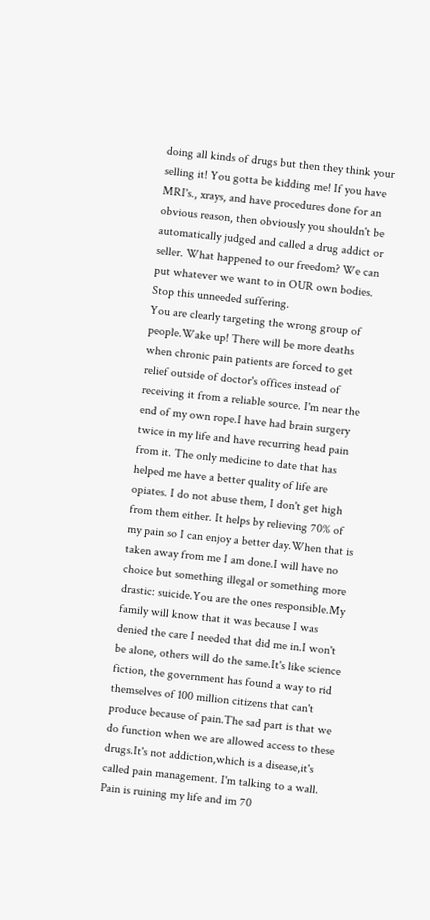doing all kinds of drugs but then they think your selling it! You gotta be kidding me! If you have MRI's., xrays, and have procedures done for an obvious reason, then obviously you shouldn't be automatically judged and called a drug addict or seller. What happened to our freedom? We can put whatever we want to in OUR own bodies. Stop this unneeded suffering.
You are clearly targeting the wrong group of people.Wake up! There will be more deaths when chronic pain patients are forced to get relief outside of doctor's offices instead of receiving it from a reliable source. I'm near the end of my own rope.I have had brain surgery twice in my life and have recurring head pain from it. The only medicine to date that has helped me have a better quality of life are opiates. I do not abuse them, I don't get high from them either. It helps by relieving 70% of my pain so I can enjoy a better day.When that is taken away from me I am done.I will have no choice but something illegal or something more drastic: suicide.You are the ones responsible.My family will know that it was because I was denied the care I needed that did me in.I won't be alone, others will do the same.It's like science fiction, the government has found a way to rid themselves of 100 million citizens that can't produce because of pain.The sad part is that we do function when we are allowed access to these drugs.It's not addiction,which is a disease,it's called pain management. I'm talking to a wall.
Pain is ruining my life and im 70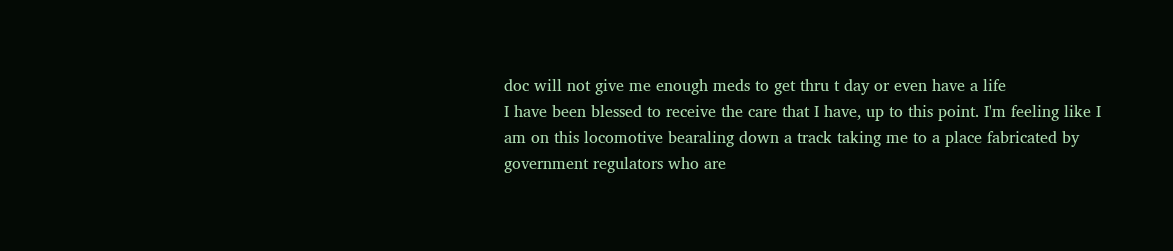doc will not give me enough meds to get thru t day or even have a life
I have been blessed to receive the care that I have, up to this point. I'm feeling like I am on this locomotive bearaling down a track taking me to a place fabricated by government regulators who are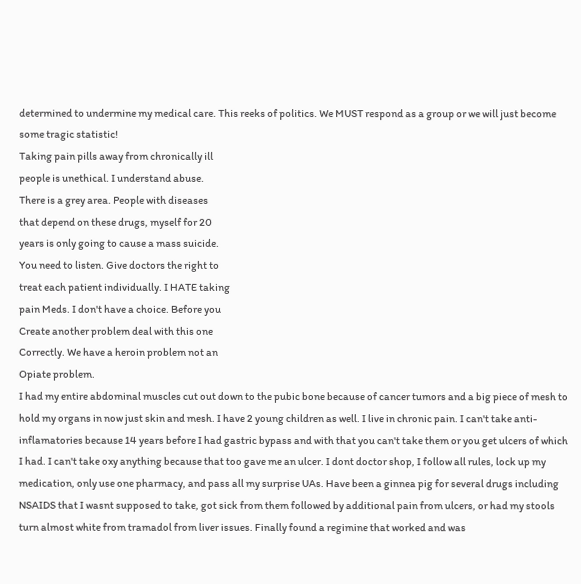determined to undermine my medical care. This reeks of politics. We MUST respond as a group or we will just become some tragic statistic!
Taking pain pills away from chronically ill
people is unethical. I understand abuse.
There is a grey area. People with diseases
that depend on these drugs, myself for 20
years is only going to cause a mass suicide.
You need to listen. Give doctors the right to
treat each patient individually. I HATE taking
pain Meds. I don't have a choice. Before you
Create another problem deal with this one
Correctly. We have a heroin problem not an
Opiate problem.
I had my entire abdominal muscles cut out down to the pubic bone because of cancer tumors and a big piece of mesh to hold my organs in now just skin and mesh. I have 2 young children as well. I live in chronic pain. I can't take anti-inflamatories because 14 years before I had gastric bypass and with that you can't take them or you get ulcers of which I had. I can't take oxy anything because that too gave me an ulcer. I dont doctor shop, I follow all rules, lock up my medication, only use one pharmacy, and pass all my surprise UAs. Have been a ginnea pig for several drugs including NSAIDS that I wasnt supposed to take, got sick from them followed by additional pain from ulcers, or had my stools turn almost white from tramadol from liver issues. Finally found a regimine that worked and was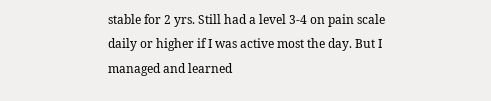stable for 2 yrs. Still had a level 3-4 on pain scale daily or higher if I was active most the day. But I managed and learned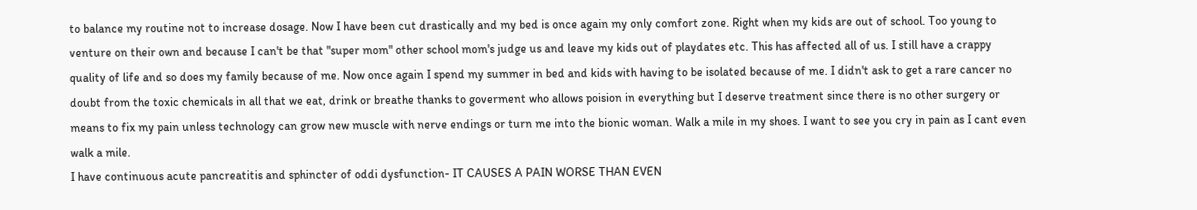to balance my routine not to increase dosage. Now I have been cut drastically and my bed is once again my only comfort zone. Right when my kids are out of school. Too young to venture on their own and because I can't be that "super mom" other school mom's judge us and leave my kids out of playdates etc. This has affected all of us. I still have a crappy quality of life and so does my family because of me. Now once again I spend my summer in bed and kids with having to be isolated because of me. I didn't ask to get a rare cancer no doubt from the toxic chemicals in all that we eat, drink or breathe thanks to goverment who allows poision in everything but I deserve treatment since there is no other surgery or means to fix my pain unless technology can grow new muscle with nerve endings or turn me into the bionic woman. Walk a mile in my shoes. I want to see you cry in pain as I cant even walk a mile.
I have continuous acute pancreatitis and sphincter of oddi dysfunction- IT CAUSES A PAIN WORSE THAN EVEN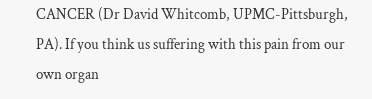CANCER (Dr David Whitcomb, UPMC-Pittsburgh, PA). If you think us suffering with this pain from our own organ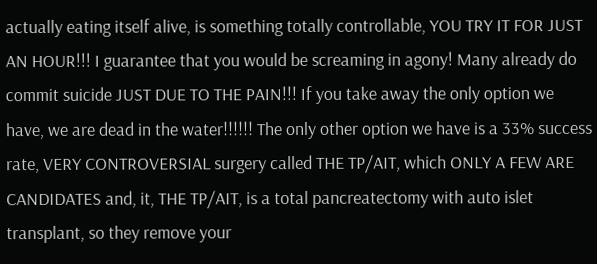actually eating itself alive, is something totally controllable, YOU TRY IT FOR JUST AN HOUR!!! I guarantee that you would be screaming in agony! Many already do commit suicide JUST DUE TO THE PAIN!!! If you take away the only option we have, we are dead in the water!!!!!! The only other option we have is a 33% success rate, VERY CONTROVERSIAL surgery called THE TP/AIT, which ONLY A FEW ARE CANDIDATES and, it, THE TP/AIT, is a total pancreatectomy with auto islet transplant, so they remove your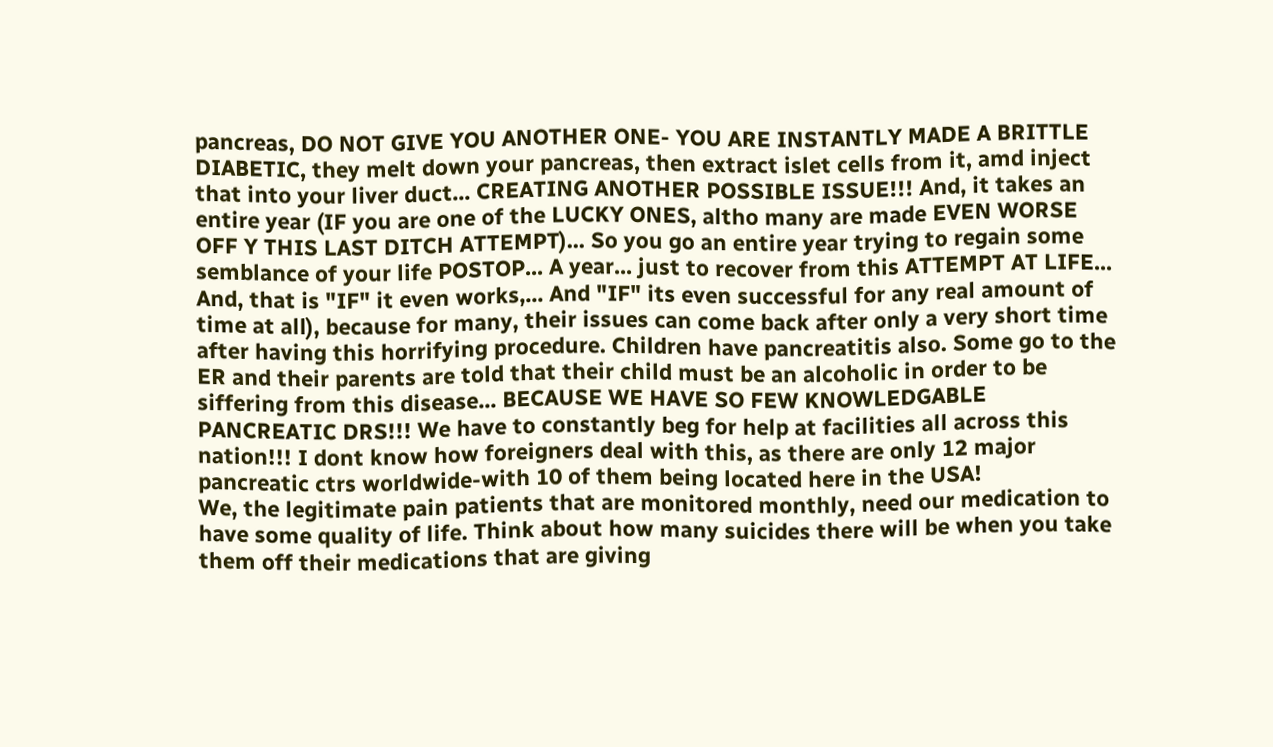pancreas, DO NOT GIVE YOU ANOTHER ONE- YOU ARE INSTANTLY MADE A BRITTLE DIABETIC, they melt down your pancreas, then extract islet cells from it, amd inject that into your liver duct... CREATING ANOTHER POSSIBLE ISSUE!!! And, it takes an entire year (IF you are one of the LUCKY ONES, altho many are made EVEN WORSE OFF Y THIS LAST DITCH ATTEMPT)... So you go an entire year trying to regain some semblance of your life POSTOP... A year... just to recover from this ATTEMPT AT LIFE... And, that is "IF" it even works,... And "IF" its even successful for any real amount of time at all), because for many, their issues can come back after only a very short time after having this horrifying procedure. Children have pancreatitis also. Some go to the ER and their parents are told that their child must be an alcoholic in order to be siffering from this disease... BECAUSE WE HAVE SO FEW KNOWLEDGABLE PANCREATIC DRS!!! We have to constantly beg for help at facilities all across this nation!!! I dont know how foreigners deal with this, as there are only 12 major pancreatic ctrs worldwide-with 10 of them being located here in the USA!
We, the legitimate pain patients that are monitored monthly, need our medication to have some quality of life. Think about how many suicides there will be when you take them off their medications that are giving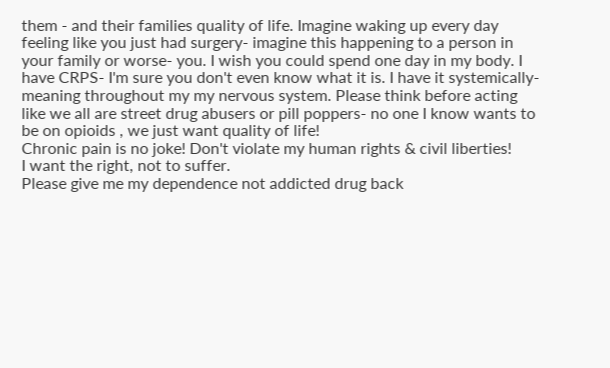them - and their families quality of life. Imagine waking up every day feeling like you just had surgery- imagine this happening to a person in your family or worse- you. I wish you could spend one day in my body. I have CRPS- I'm sure you don't even know what it is. I have it systemically- meaning throughout my my nervous system. Please think before acting like we all are street drug abusers or pill poppers- no one I know wants to be on opioids , we just want quality of life!
Chronic pain is no joke! Don't violate my human rights & civil liberties!
I want the right, not to suffer.
Please give me my dependence not addicted drug back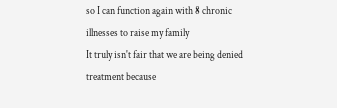so I can function again with 8 chronic illnesses to raise my family
It truly isn't fair that we are being denied treatment because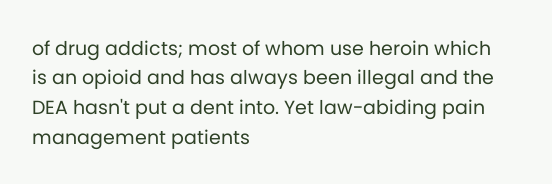of drug addicts; most of whom use heroin which is an opioid and has always been illegal and the DEA hasn't put a dent into. Yet law-abiding pain management patients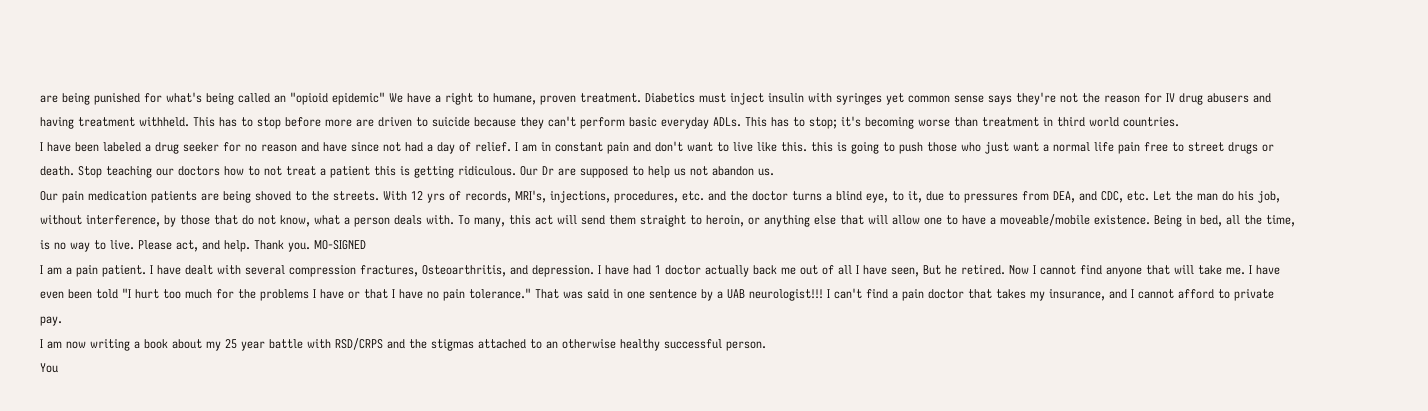are being punished for what's being called an "opioid epidemic" We have a right to humane, proven treatment. Diabetics must inject insulin with syringes yet common sense says they're not the reason for IV drug abusers and having treatment withheld. This has to stop before more are driven to suicide because they can't perform basic everyday ADLs. This has to stop; it's becoming worse than treatment in third world countries.
I have been labeled a drug seeker for no reason and have since not had a day of relief. I am in constant pain and don't want to live like this. this is going to push those who just want a normal life pain free to street drugs or death. Stop teaching our doctors how to not treat a patient this is getting ridiculous. Our Dr are supposed to help us not abandon us.
Our pain medication patients are being shoved to the streets. With 12 yrs of records, MRI's, injections, procedures, etc. and the doctor turns a blind eye, to it, due to pressures from DEA, and CDC, etc. Let the man do his job, without interference, by those that do not know, what a person deals with. To many, this act will send them straight to heroin, or anything else that will allow one to have a moveable/mobile existence. Being in bed, all the time, is no way to live. Please act, and help. Thank you. MO-SIGNED
I am a pain patient. I have dealt with several compression fractures, Osteoarthritis, and depression. I have had 1 doctor actually back me out of all I have seen, But he retired. Now I cannot find anyone that will take me. I have even been told "I hurt too much for the problems I have or that I have no pain tolerance." That was said in one sentence by a UAB neurologist!!! I can't find a pain doctor that takes my insurance, and I cannot afford to private pay.
I am now writing a book about my 25 year battle with RSD/CRPS and the stigmas attached to an otherwise healthy successful person.
You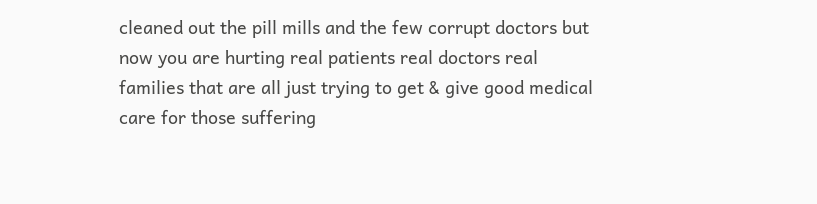cleaned out the pill mills and the few corrupt doctors but now you are hurting real patients real doctors real families that are all just trying to get & give good medical care for those suffering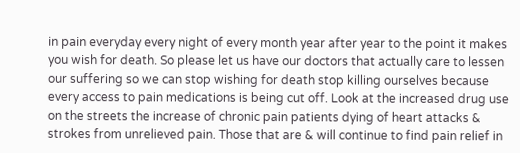in pain everyday every night of every month year after year to the point it makes you wish for death. So please let us have our doctors that actually care to lessen our suffering so we can stop wishing for death stop killing ourselves because every access to pain medications is being cut off. Look at the increased drug use on the streets the increase of chronic pain patients dying of heart attacks & strokes from unrelieved pain. Those that are & will continue to find pain relief in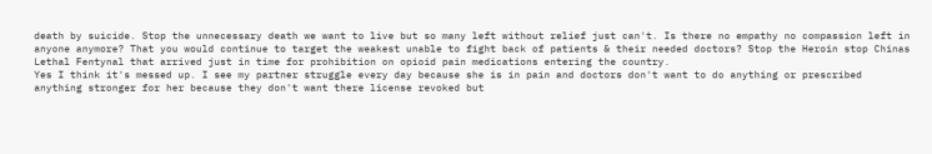death by suicide. Stop the unnecessary death we want to live but so many left without relief just can't. Is there no empathy no compassion left in anyone anymore? That you would continue to target the weakest unable to fight back of patients & their needed doctors? Stop the Heroin stop Chinas Lethal Fentynal that arrived just in time for prohibition on opioid pain medications entering the country.
Yes I think it's messed up. I see my partner struggle every day because she is in pain and doctors don't want to do anything or prescribed anything stronger for her because they don't want there license revoked but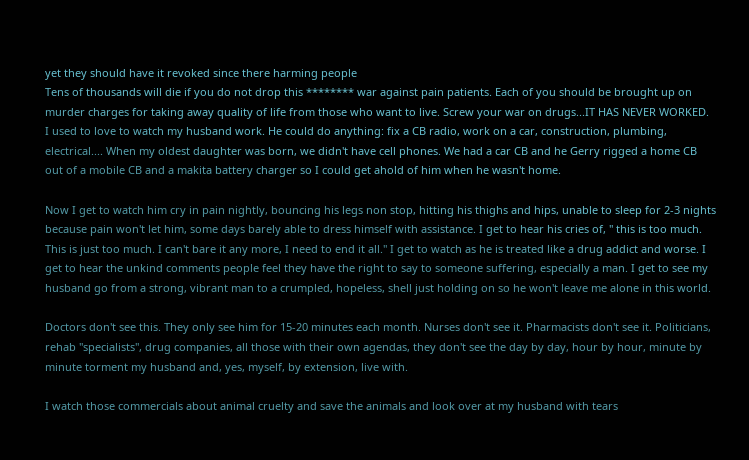yet they should have it revoked since there harming people
Tens of thousands will die if you do not drop this ******** war against pain patients. Each of you should be brought up on murder charges for taking away quality of life from those who want to live. Screw your war on drugs...IT HAS NEVER WORKED.
I used to love to watch my husband work. He could do anything: fix a CB radio, work on a car, construction, plumbing, electrical.... When my oldest daughter was born, we didn't have cell phones. We had a car CB and he Gerry rigged a home CB out of a mobile CB and a makita battery charger so I could get ahold of him when he wasn't home.

Now I get to watch him cry in pain nightly, bouncing his legs non stop, hitting his thighs and hips, unable to sleep for 2-3 nights because pain won't let him, some days barely able to dress himself with assistance. I get to hear his cries of, " this is too much. This is just too much. I can't bare it any more, I need to end it all." I get to watch as he is treated like a drug addict and worse. I get to hear the unkind comments people feel they have the right to say to someone suffering, especially a man. I get to see my husband go from a strong, vibrant man to a crumpled, hopeless, shell just holding on so he won't leave me alone in this world.

Doctors don't see this. They only see him for 15-20 minutes each month. Nurses don't see it. Pharmacists don't see it. Politicians, rehab "specialists", drug companies, all those with their own agendas, they don't see the day by day, hour by hour, minute by minute torment my husband and, yes, myself, by extension, live with.

I watch those commercials about animal cruelty and save the animals and look over at my husband with tears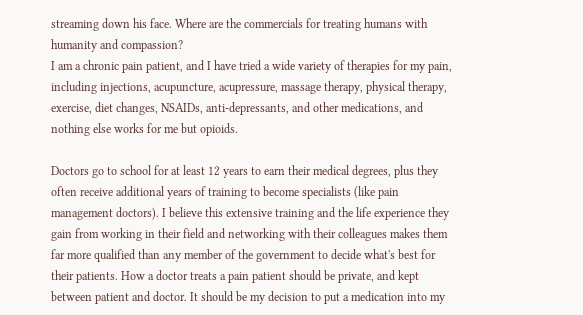streaming down his face. Where are the commercials for treating humans with humanity and compassion?
I am a chronic pain patient, and I have tried a wide variety of therapies for my pain, including injections, acupuncture, acupressure, massage therapy, physical therapy, exercise, diet changes, NSAIDs, anti-depressants, and other medications, and nothing else works for me but opioids.

Doctors go to school for at least 12 years to earn their medical degrees, plus they often receive additional years of training to become specialists (like pain management doctors). I believe this extensive training and the life experience they gain from working in their field and networking with their colleagues makes them far more qualified than any member of the government to decide what's best for their patients. How a doctor treats a pain patient should be private, and kept between patient and doctor. It should be my decision to put a medication into my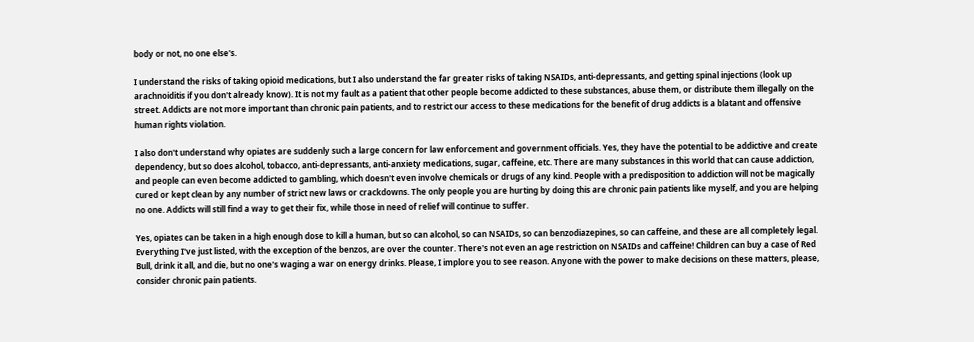body or not, no one else's.

I understand the risks of taking opioid medications, but I also understand the far greater risks of taking NSAIDs, anti-depressants, and getting spinal injections (look up arachnoiditis if you don't already know). It is not my fault as a patient that other people become addicted to these substances, abuse them, or distribute them illegally on the street. Addicts are not more important than chronic pain patients, and to restrict our access to these medications for the benefit of drug addicts is a blatant and offensive human rights violation.

I also don't understand why opiates are suddenly such a large concern for law enforcement and government officials. Yes, they have the potential to be addictive and create dependency, but so does alcohol, tobacco, anti-depressants, anti-anxiety medications, sugar, caffeine, etc. There are many substances in this world that can cause addiction, and people can even become addicted to gambling, which doesn't even involve chemicals or drugs of any kind. People with a predisposition to addiction will not be magically cured or kept clean by any number of strict new laws or crackdowns. The only people you are hurting by doing this are chronic pain patients like myself, and you are helping no one. Addicts will still find a way to get their fix, while those in need of relief will continue to suffer.

Yes, opiates can be taken in a high enough dose to kill a human, but so can alcohol, so can NSAIDs, so can benzodiazepines, so can caffeine, and these are all completely legal. Everything I've just listed, with the exception of the benzos, are over the counter. There's not even an age restriction on NSAIDs and caffeine! Children can buy a case of Red Bull, drink it all, and die, but no one's waging a war on energy drinks. Please, I implore you to see reason. Anyone with the power to make decisions on these matters, please, consider chronic pain patients.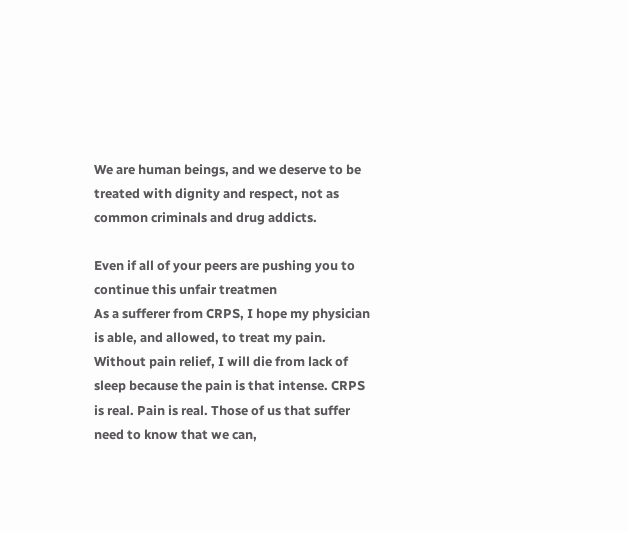We are human beings, and we deserve to be treated with dignity and respect, not as common criminals and drug addicts.

Even if all of your peers are pushing you to continue this unfair treatmen
As a sufferer from CRPS, I hope my physician is able, and allowed, to treat my pain. Without pain relief, I will die from lack of sleep because the pain is that intense. CRPS is real. Pain is real. Those of us that suffer need to know that we can,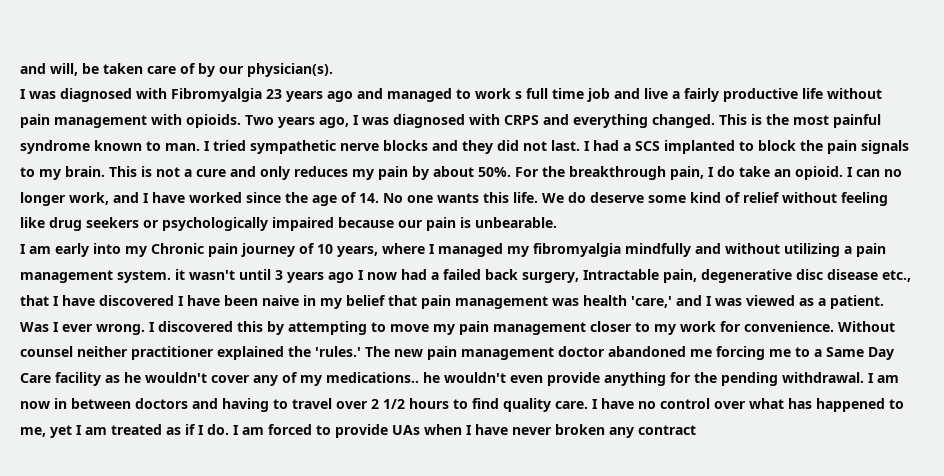and will, be taken care of by our physician(s).
I was diagnosed with Fibromyalgia 23 years ago and managed to work s full time job and live a fairly productive life without pain management with opioids. Two years ago, I was diagnosed with CRPS and everything changed. This is the most painful syndrome known to man. I tried sympathetic nerve blocks and they did not last. I had a SCS implanted to block the pain signals to my brain. This is not a cure and only reduces my pain by about 50%. For the breakthrough pain, I do take an opioid. I can no longer work, and I have worked since the age of 14. No one wants this life. We do deserve some kind of relief without feeling like drug seekers or psychologically impaired because our pain is unbearable.
I am early into my Chronic pain journey of 10 years, where I managed my fibromyalgia mindfully and without utilizing a pain management system. it wasn't until 3 years ago I now had a failed back surgery, Intractable pain, degenerative disc disease etc., that I have discovered I have been naive in my belief that pain management was health 'care,' and I was viewed as a patient. Was I ever wrong. I discovered this by attempting to move my pain management closer to my work for convenience. Without counsel neither practitioner explained the 'rules.' The new pain management doctor abandoned me forcing me to a Same Day Care facility as he wouldn't cover any of my medications.. he wouldn't even provide anything for the pending withdrawal. I am now in between doctors and having to travel over 2 1/2 hours to find quality care. I have no control over what has happened to me, yet I am treated as if I do. I am forced to provide UAs when I have never broken any contract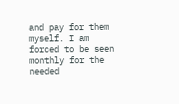and pay for them myself. I am forced to be seen monthly for the needed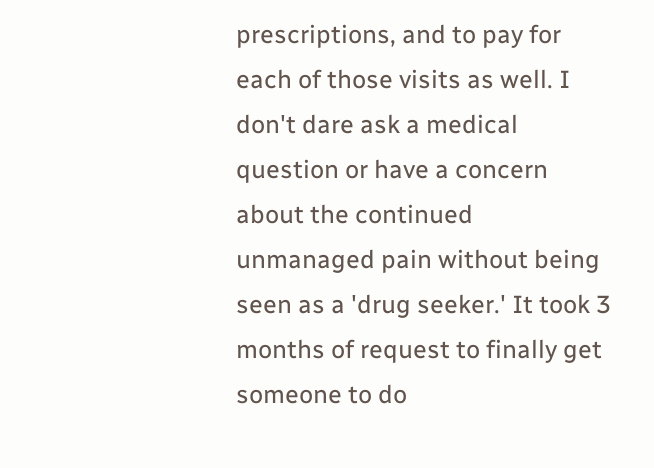prescriptions, and to pay for each of those visits as well. I don't dare ask a medical question or have a concern about the continued unmanaged pain without being seen as a 'drug seeker.' It took 3 months of request to finally get someone to do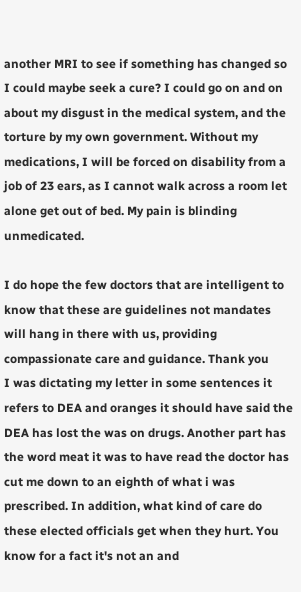another MRI to see if something has changed so I could maybe seek a cure? I could go on and on about my disgust in the medical system, and the torture by my own government. Without my medications, I will be forced on disability from a job of 23 ears, as I cannot walk across a room let alone get out of bed. My pain is blinding unmedicated.

I do hope the few doctors that are intelligent to know that these are guidelines not mandates will hang in there with us, providing compassionate care and guidance. Thank you
I was dictating my letter in some sentences it refers to DEA and oranges it should have said the DEA has lost the was on drugs. Another part has the word meat it was to have read the doctor has cut me down to an eighth of what i was prescribed. In addition, what kind of care do these elected officials get when they hurt. You know for a fact it's not an and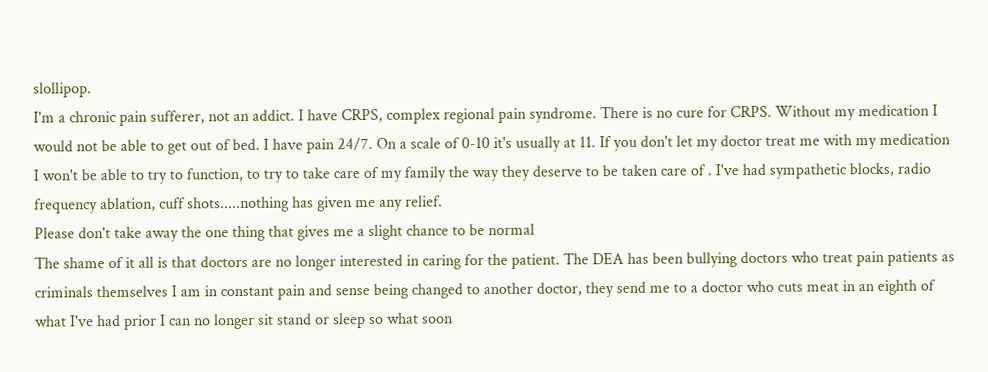slollipop.
I'm a chronic pain sufferer, not an addict. I have CRPS, complex regional pain syndrome. There is no cure for CRPS. Without my medication I would not be able to get out of bed. I have pain 24/7. On a scale of 0-10 it's usually at 11. If you don't let my doctor treat me with my medication I won't be able to try to function, to try to take care of my family the way they deserve to be taken care of . I've had sympathetic blocks, radio frequency ablation, cuff shots.....nothing has given me any relief.
Please don't take away the one thing that gives me a slight chance to be normal
The shame of it all is that doctors are no longer interested in caring for the patient. The DEA has been bullying doctors who treat pain patients as criminals themselves I am in constant pain and sense being changed to another doctor, they send me to a doctor who cuts meat in an eighth of what I've had prior I can no longer sit stand or sleep so what soon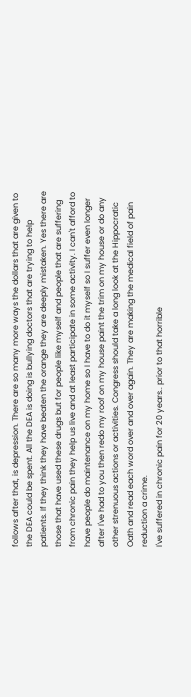follows after that, is depression. There are so many more ways the dollars that are given to the DEA could be spent. All the DEA is doing is bullying doctors that are trying to help patients. If they think they have beaten the orange they are deeply mistaken. Yes there are those that have used these drugs but for people like myself and people that are suffering from chronic pain they help us live and at least participate in some activity. I can't afford to have people do maintenance on my home so I have to do it myself so I suffer even longer after I've had to you then redo my roof on my house paint the trim on my house or do any other strenuous actions or activities. Congress should take a long look at the Hippocratic Oath and read each word over and over again. They are making the medical field of pain reduction a crime.
I've suffered in chronic pain for 20 years.. prior to that horrible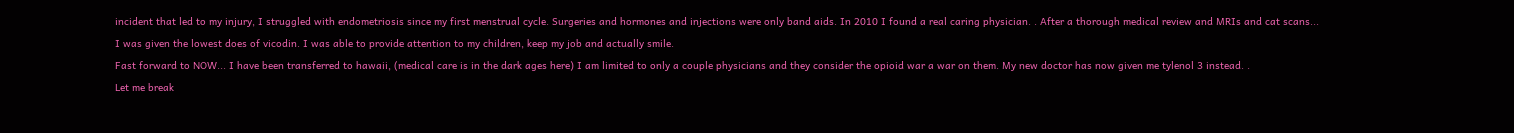incident that led to my injury, I struggled with endometriosis since my first menstrual cycle. Surgeries and hormones and injections were only band aids. In 2010 I found a real caring physician. . After a thorough medical review and MRIs and cat scans... I was given the lowest does of vicodin. I was able to provide attention to my children, keep my job and actually smile.
Fast forward to NOW... I have been transferred to hawaii, (medical care is in the dark ages here) I am limited to only a couple physicians and they consider the opioid war a war on them. My new doctor has now given me tylenol 3 instead. .
Let me break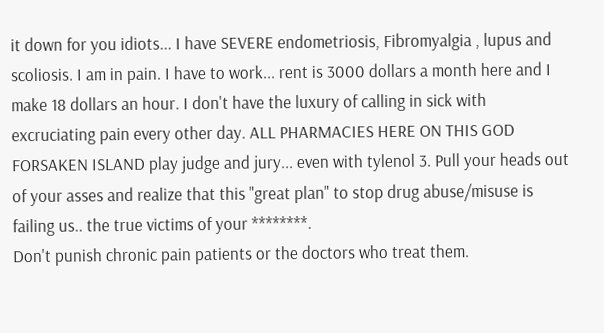it down for you idiots... I have SEVERE endometriosis, Fibromyalgia , lupus and scoliosis. I am in pain. I have to work... rent is 3000 dollars a month here and I make 18 dollars an hour. I don't have the luxury of calling in sick with excruciating pain every other day. ALL PHARMACIES HERE ON THIS GOD FORSAKEN ISLAND play judge and jury... even with tylenol 3. Pull your heads out of your asses and realize that this "great plan" to stop drug abuse/misuse is failing us.. the true victims of your ********.
Don't punish chronic pain patients or the doctors who treat them.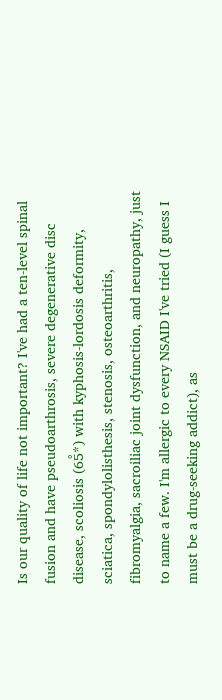Is our quality of life not important? I've had a ten-level spinal fusion and have pseudoarthrosis, severe degenerative disc disease, scoliosis (65̊*) with kyphosis-lordosis deformity, sciatica, spondylolisthesis, stenosis, osteoarthritis, fibromyalgia, sacroiliac joint dysfunction, and neuropathy, just to name a few. I'm allergic to every NSAID I've tried (I guess I must be a drug-seeking addict), as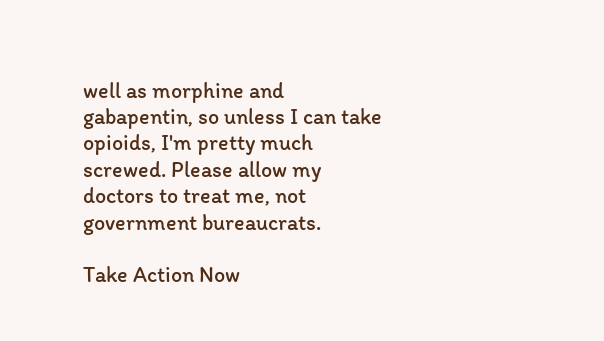well as morphine and gabapentin, so unless I can take opioids, I'm pretty much screwed. Please allow my doctors to treat me, not government bureaucrats.

Take Action Now